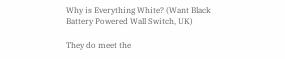Why is Everything White? (Want Black Battery Powered Wall Switch, UK)

They do meet the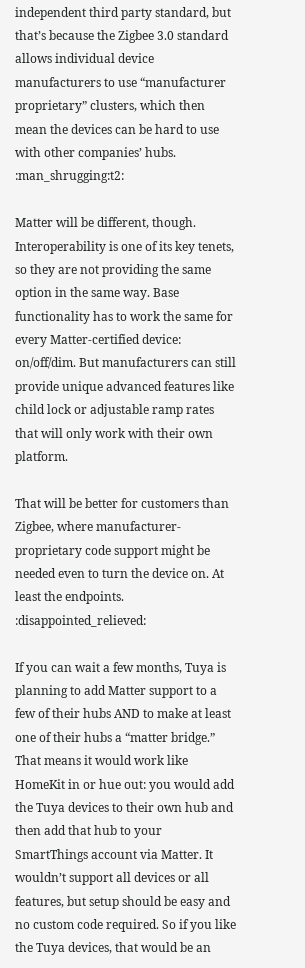independent third party standard, but that’s because the Zigbee 3.0 standard allows individual device manufacturers to use “manufacturer proprietary” clusters, which then mean the devices can be hard to use with other companies’ hubs. :man_shrugging:t2:

Matter will be different, though. Interoperability is one of its key tenets, so they are not providing the same option in the same way. Base functionality has to work the same for every Matter-certified device: on/off/dim. But manufacturers can still provide unique advanced features like child lock or adjustable ramp rates that will only work with their own platform.

That will be better for customers than Zigbee, where manufacturer-proprietary code support might be needed even to turn the device on. At least the endpoints. :disappointed_relieved:

If you can wait a few months, Tuya is planning to add Matter support to a few of their hubs AND to make at least one of their hubs a “matter bridge.” That means it would work like HomeKit in or hue out: you would add the Tuya devices to their own hub and then add that hub to your SmartThings account via Matter. It wouldn’t support all devices or all features, but setup should be easy and no custom code required. So if you like the Tuya devices, that would be an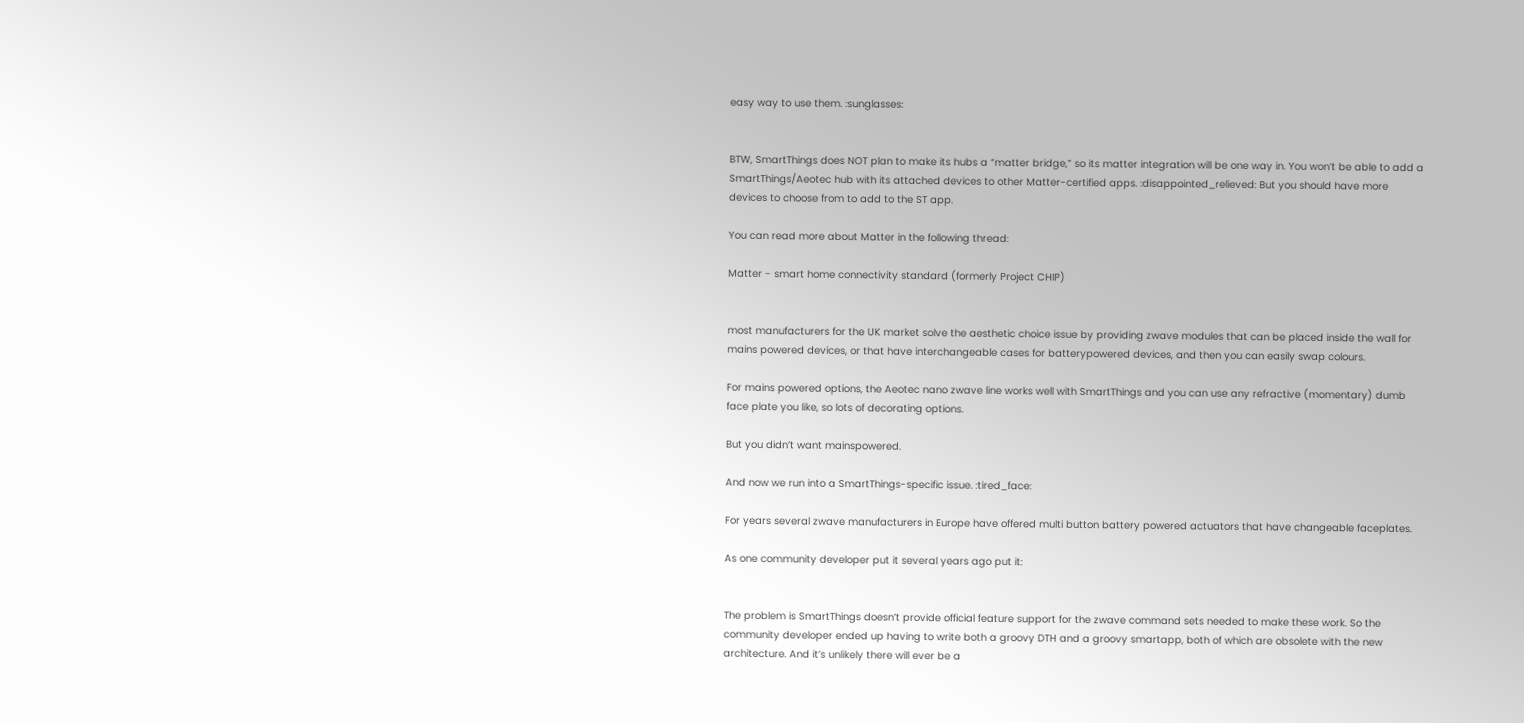easy way to use them. :sunglasses:


BTW, SmartThings does NOT plan to make its hubs a “matter bridge,” so its matter integration will be one way in. You won’t be able to add a SmartThings/Aeotec hub with its attached devices to other Matter-certified apps. :disappointed_relieved: But you should have more devices to choose from to add to the ST app.

You can read more about Matter in the following thread:

Matter - smart home connectivity standard (formerly Project CHIP)


most manufacturers for the UK market solve the aesthetic choice issue by providing zwave modules that can be placed inside the wall for mains powered devices, or that have interchangeable cases for batterypowered devices, and then you can easily swap colours.

For mains powered options, the Aeotec nano zwave line works well with SmartThings and you can use any refractive (momentary) dumb face plate you like, so lots of decorating options.

But you didn’t want mainspowered.

And now we run into a SmartThings-specific issue. :tired_face:

For years several zwave manufacturers in Europe have offered multi button battery powered actuators that have changeable faceplates.

As one community developer put it several years ago put it:


The problem is SmartThings doesn’t provide official feature support for the zwave command sets needed to make these work. So the community developer ended up having to write both a groovy DTH and a groovy smartapp, both of which are obsolete with the new architecture. And it’s unlikely there will ever be a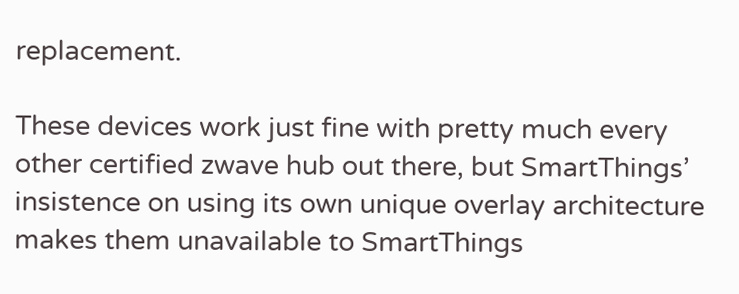replacement.

These devices work just fine with pretty much every other certified zwave hub out there, but SmartThings’ insistence on using its own unique overlay architecture makes them unavailable to SmartThings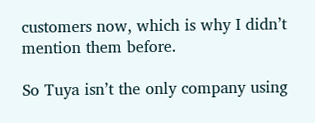customers now, which is why I didn’t mention them before.

So Tuya isn’t the only company using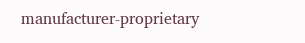manufacturer-proprietary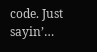code. Just sayin’…